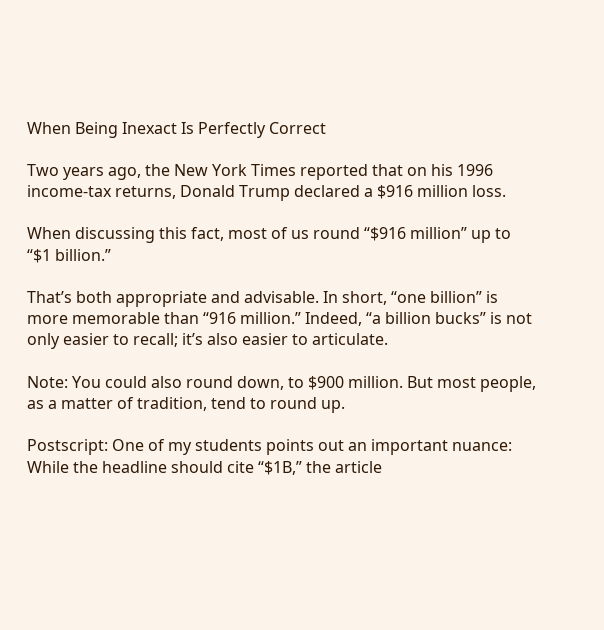When Being Inexact Is Perfectly Correct

Two years ago, the New York Times reported that on his 1996 income-tax returns, Donald Trump declared a $916 million loss.

When discussing this fact, most of us round “$916 million” up to “$1 billion.”

That’s both appropriate and advisable. In short, “one billion” is more memorable than “916 million.” Indeed, “a billion bucks” is not only easier to recall; it’s also easier to articulate.

Note: You could also round down, to $900 million. But most people, as a matter of tradition, tend to round up.

Postscript: One of my students points out an important nuance: While the headline should cite “$1B,” the article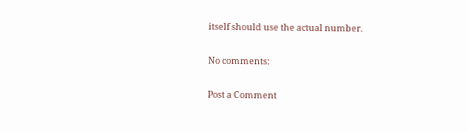itself should use the actual number.

No comments:

Post a Comment